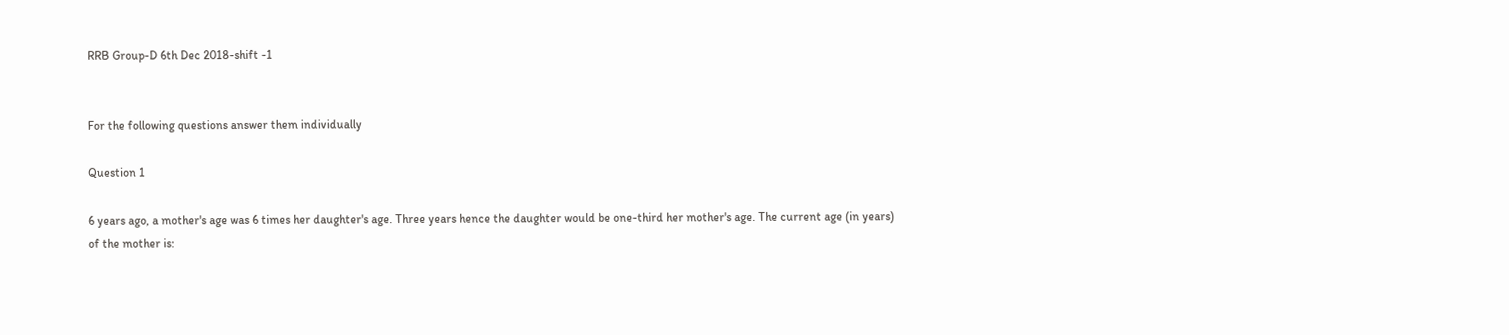RRB Group-D 6th Dec 2018-shift -1


For the following questions answer them individually

Question 1

6 years ago, a mother's age was 6 times her daughter's age. Three years hence the daughter would be one-third her mother's age. The current age (in years) of the mother is: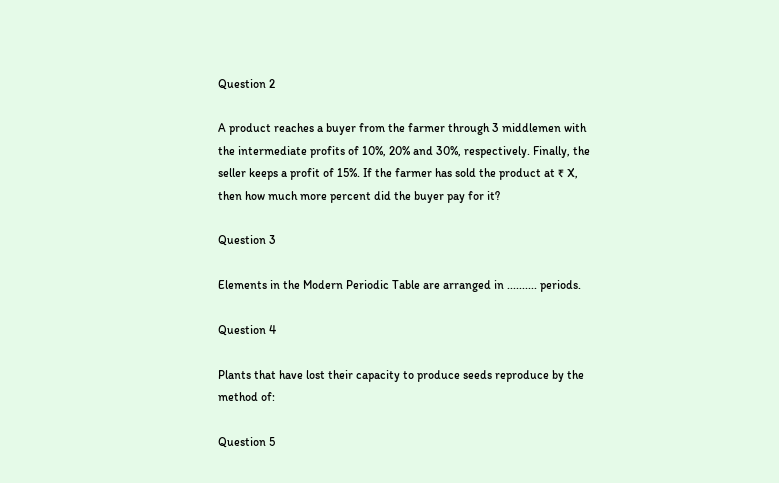Question 2

A product reaches a buyer from the farmer through 3 middlemen with the intermediate profits of 10%, 20% and 30%, respectively. Finally, the seller keeps a profit of 15%. If the farmer has sold the product at ₹ X, then how much more percent did the buyer pay for it?

Question 3

Elements in the Modern Periodic Table are arranged in .......... periods.

Question 4

Plants that have lost their capacity to produce seeds reproduce by the method of:

Question 5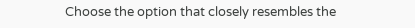Choose the option that closely resembles the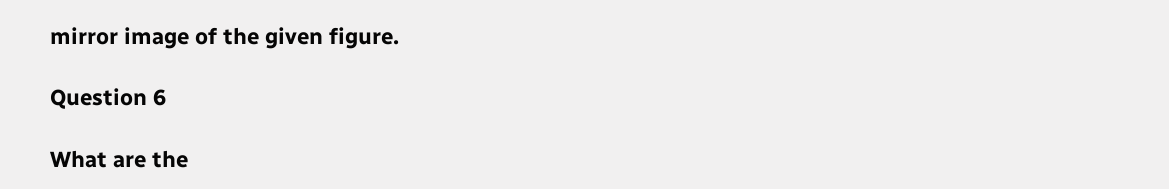mirror image of the given figure.

Question 6

What are the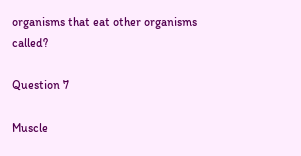organisms that eat other organisms called?

Question 7

Muscle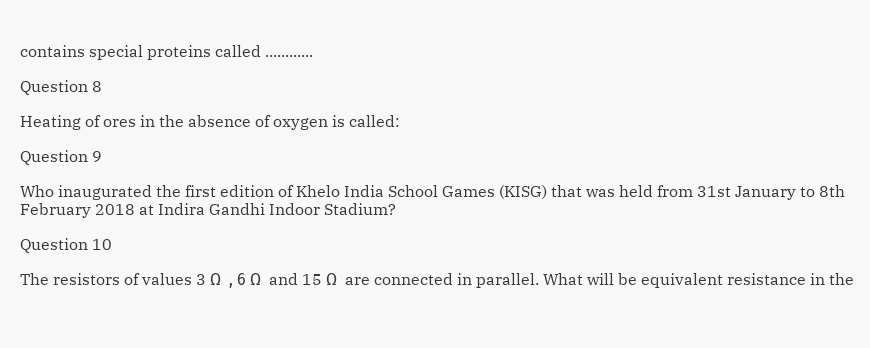contains special proteins called ............

Question 8

Heating of ores in the absence of oxygen is called:

Question 9

Who inaugurated the first edition of Khelo India School Games (KISG) that was held from 31st January to 8th February 2018 at Indira Gandhi Indoor Stadium?

Question 10

The resistors of values 3 Ω  , 6 Ω  and 15 Ω  are connected in parallel. What will be equivalent resistance in the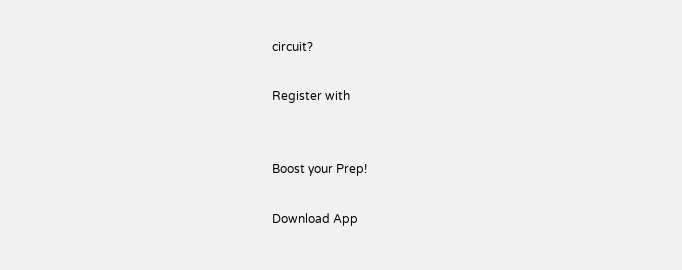circuit?

Register with


Boost your Prep!

Download App